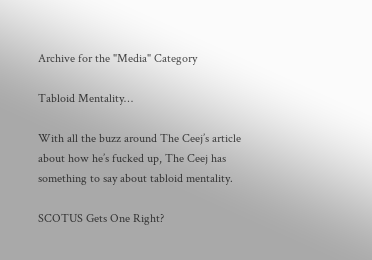Archive for the "Media" Category

Tabloid Mentality…

With all the buzz around The Ceej’s article about how he’s fucked up, The Ceej has something to say about tabloid mentality.

SCOTUS Gets One Right?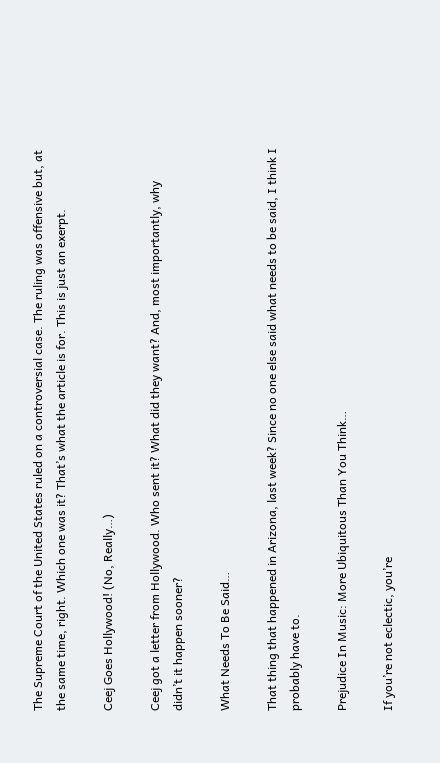The Supreme Court of the United States ruled on a controversial case. The ruling was offensive but, at the same time, right. Which one was it? That’s what the article is for. This is just an exerpt.

Ceej Goes Hollywood! (No, Really…)

Ceej got a letter from Hollywood. Who sent it? What did they want? And, most importantly, why didn’t it happen sooner?

What Needs To Be Said…

That thing that happened in Arizona, last week? Since no one else said what needs to be said, I think I probably have to.

Prejudice In Music: More Ubiquitous Than You Think…

If you’re not eclectic, you’re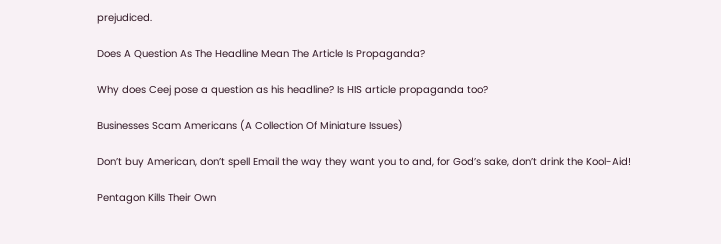prejudiced.

Does A Question As The Headline Mean The Article Is Propaganda?

Why does Ceej pose a question as his headline? Is HIS article propaganda too?

Businesses Scam Americans (A Collection Of Miniature Issues)

Don’t buy American, don’t spell Email the way they want you to and, for God’s sake, don’t drink the Kool-Aid!

Pentagon Kills Their Own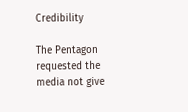Credibility

The Pentagon requested the media not give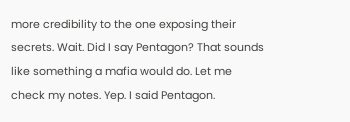more credibility to the one exposing their secrets. Wait. Did I say Pentagon? That sounds like something a mafia would do. Let me check my notes. Yep. I said Pentagon.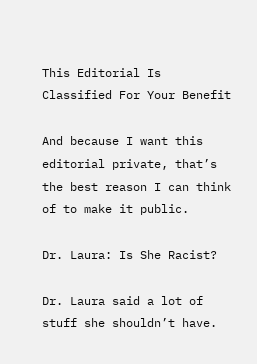This Editorial Is Classified For Your Benefit

And because I want this editorial private, that’s the best reason I can think of to make it public.

Dr. Laura: Is She Racist?

Dr. Laura said a lot of stuff she shouldn’t have.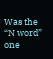Was the “N word” one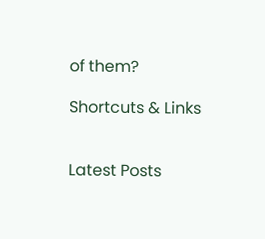of them?

Shortcuts & Links


Latest Posts